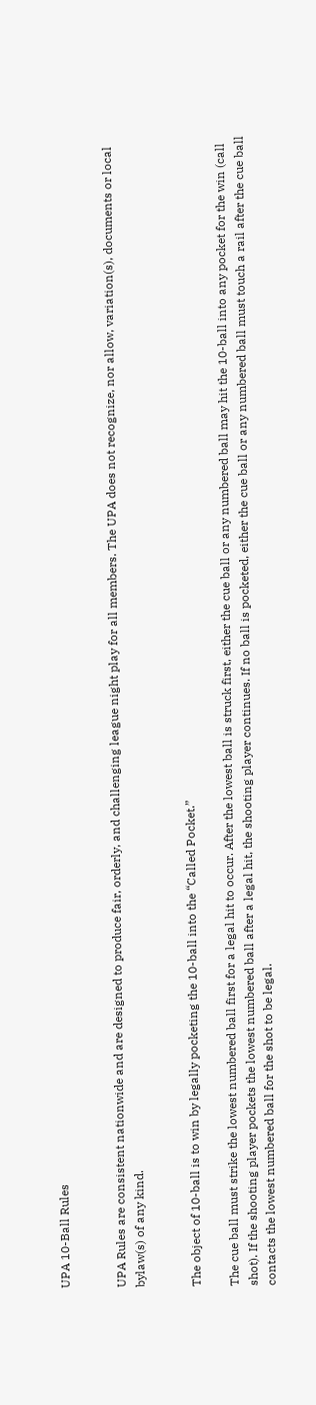UPA 10-Ball Rules


UPA Rules are consistent nationwide and are designed to produce fair, orderly, and challenging league night play for all members. The UPA does not recognize, nor allow, variation(s), documents or local bylaw(s) of any kind.


The object of 10-ball is to win by legally pocketing the 10-ball into the “Called Pocket.”

The cue ball must strike the lowest numbered ball first for a legal hit to occur. After the lowest ball is struck first, either the cue ball or any numbered ball may hit the 10-ball into any pocket for the win (call shot). If the shooting player pockets the lowest numbered ball after a legal hit, the shooting player continues. If no ball is pocketed, either the cue ball or any numbered ball must touch a rail after the cue ball contacts the lowest numbered ball for the shot to be legal.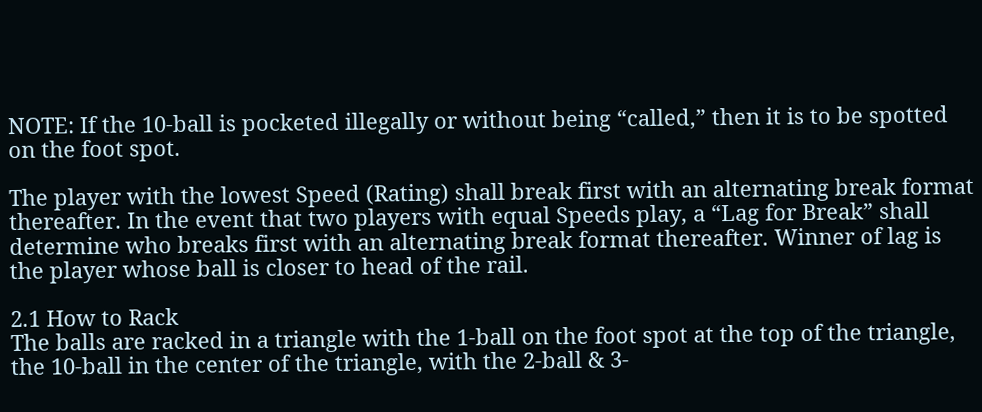NOTE: If the 10-ball is pocketed illegally or without being “called,” then it is to be spotted on the foot spot.

The player with the lowest Speed (Rating) shall break first with an alternating break format thereafter. In the event that two players with equal Speeds play, a “Lag for Break” shall determine who breaks first with an alternating break format thereafter. Winner of lag is the player whose ball is closer to head of the rail.

2.1 How to Rack
The balls are racked in a triangle with the 1-ball on the foot spot at the top of the triangle, the 10-ball in the center of the triangle, with the 2-ball & 3-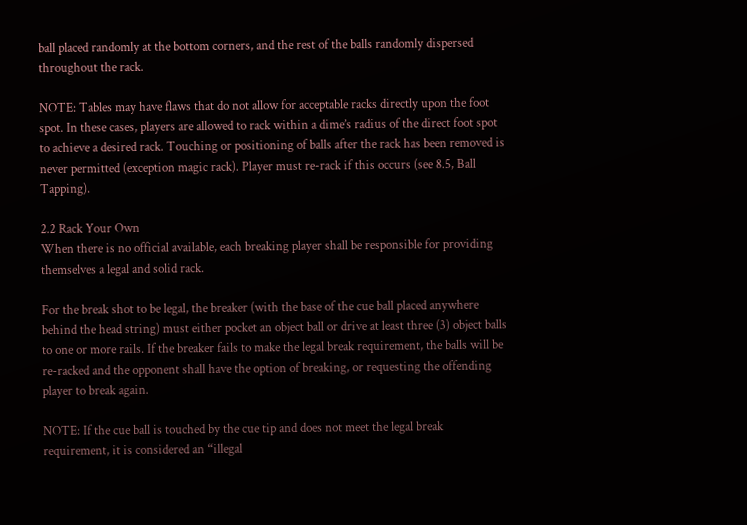ball placed randomly at the bottom corners, and the rest of the balls randomly dispersed throughout the rack.

NOTE: Tables may have flaws that do not allow for acceptable racks directly upon the foot spot. In these cases, players are allowed to rack within a dime’s radius of the direct foot spot to achieve a desired rack. Touching or positioning of balls after the rack has been removed is never permitted (exception magic rack). Player must re-rack if this occurs (see 8.5, Ball Tapping).

2.2 Rack Your Own
When there is no official available, each breaking player shall be responsible for providing themselves a legal and solid rack.

For the break shot to be legal, the breaker (with the base of the cue ball placed anywhere behind the head string) must either pocket an object ball or drive at least three (3) object balls to one or more rails. If the breaker fails to make the legal break requirement, the balls will be re-racked and the opponent shall have the option of breaking, or requesting the offending player to break again.

NOTE: If the cue ball is touched by the cue tip and does not meet the legal break requirement, it is considered an “illegal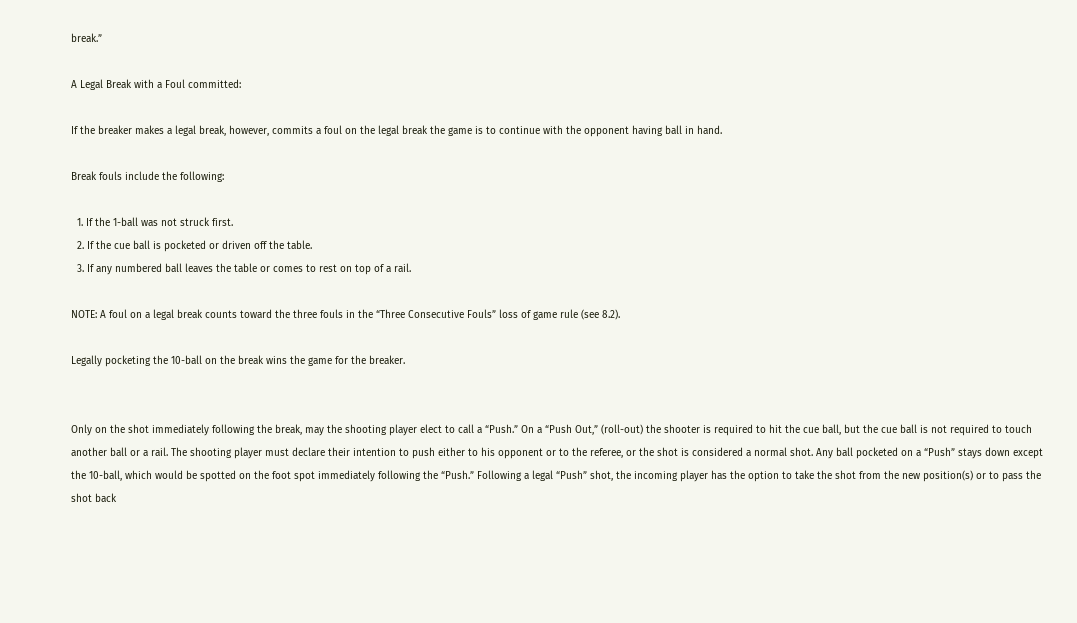break.”

A Legal Break with a Foul committed:

If the breaker makes a legal break, however, commits a foul on the legal break the game is to continue with the opponent having ball in hand.

Break fouls include the following:

  1. If the 1-ball was not struck first.
  2. If the cue ball is pocketed or driven off the table.
  3. If any numbered ball leaves the table or comes to rest on top of a rail.

NOTE: A foul on a legal break counts toward the three fouls in the “Three Consecutive Fouls” loss of game rule (see 8.2).

Legally pocketing the 10-ball on the break wins the game for the breaker.


Only on the shot immediately following the break, may the shooting player elect to call a “Push.” On a “Push Out,” (roll-out) the shooter is required to hit the cue ball, but the cue ball is not required to touch another ball or a rail. The shooting player must declare their intention to push either to his opponent or to the referee, or the shot is considered a normal shot. Any ball pocketed on a “Push” stays down except the 10-ball, which would be spotted on the foot spot immediately following the “Push.” Following a legal “Push” shot, the incoming player has the option to take the shot from the new position(s) or to pass the shot back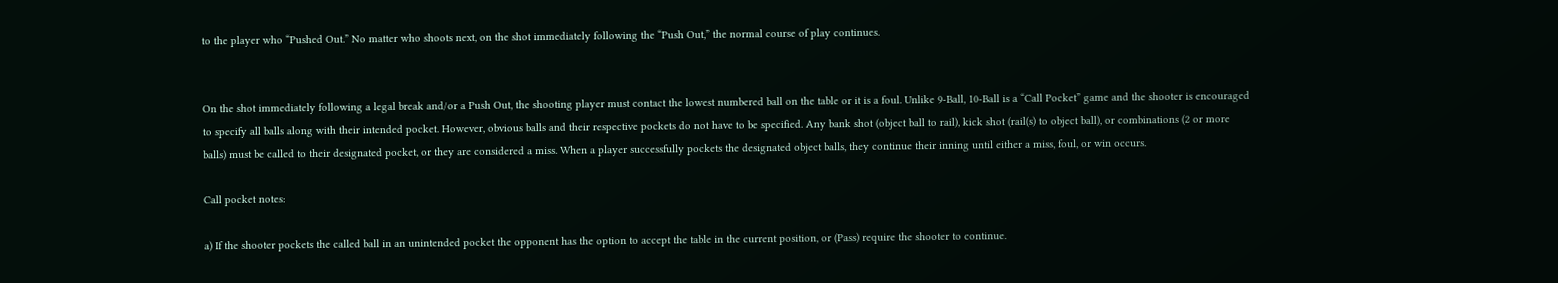to the player who “Pushed Out.” No matter who shoots next, on the shot immediately following the “Push Out,” the normal course of play continues.


On the shot immediately following a legal break and/or a Push Out, the shooting player must contact the lowest numbered ball on the table or it is a foul. Unlike 9-Ball, 10-Ball is a “Call Pocket” game and the shooter is encouraged to specify all balls along with their intended pocket. However, obvious balls and their respective pockets do not have to be specified. Any bank shot (object ball to rail), kick shot (rail(s) to object ball), or combinations (2 or more balls) must be called to their designated pocket, or they are considered a miss. When a player successfully pockets the designated object balls, they continue their inning until either a miss, foul, or win occurs.

Call pocket notes:

a) If the shooter pockets the called ball in an unintended pocket the opponent has the option to accept the table in the current position, or (Pass) require the shooter to continue.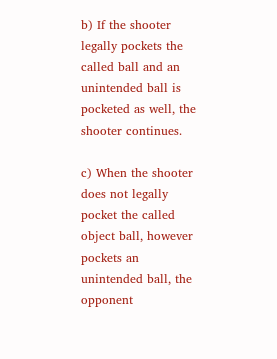b) If the shooter legally pockets the called ball and an unintended ball is pocketed as well, the shooter continues.

c) When the shooter does not legally pocket the called object ball, however pockets an unintended ball, the opponent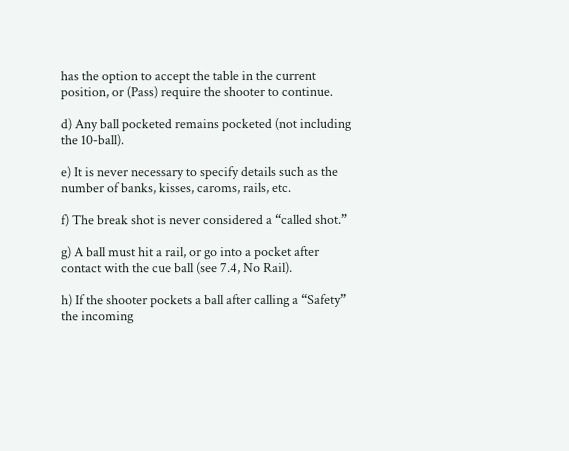has the option to accept the table in the current position, or (Pass) require the shooter to continue.

d) Any ball pocketed remains pocketed (not including the 10-ball).

e) It is never necessary to specify details such as the number of banks, kisses, caroms, rails, etc.

f) The break shot is never considered a “called shot.”

g) A ball must hit a rail, or go into a pocket after contact with the cue ball (see 7.4, No Rail).

h) If the shooter pockets a ball after calling a “Safety” the incoming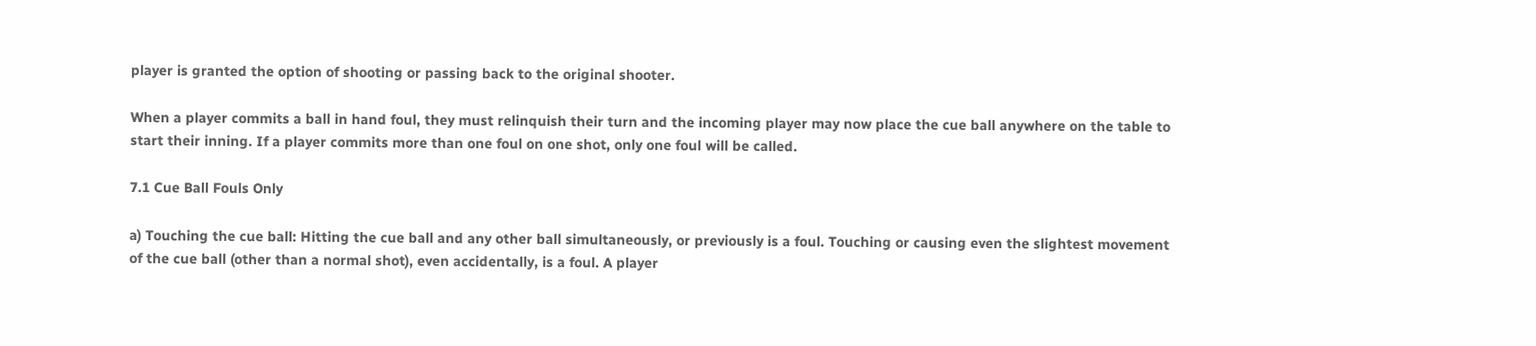player is granted the option of shooting or passing back to the original shooter.

When a player commits a ball in hand foul, they must relinquish their turn and the incoming player may now place the cue ball anywhere on the table to start their inning. If a player commits more than one foul on one shot, only one foul will be called.

7.1 Cue Ball Fouls Only

a) Touching the cue ball: Hitting the cue ball and any other ball simultaneously, or previously is a foul. Touching or causing even the slightest movement of the cue ball (other than a normal shot), even accidentally, is a foul. A player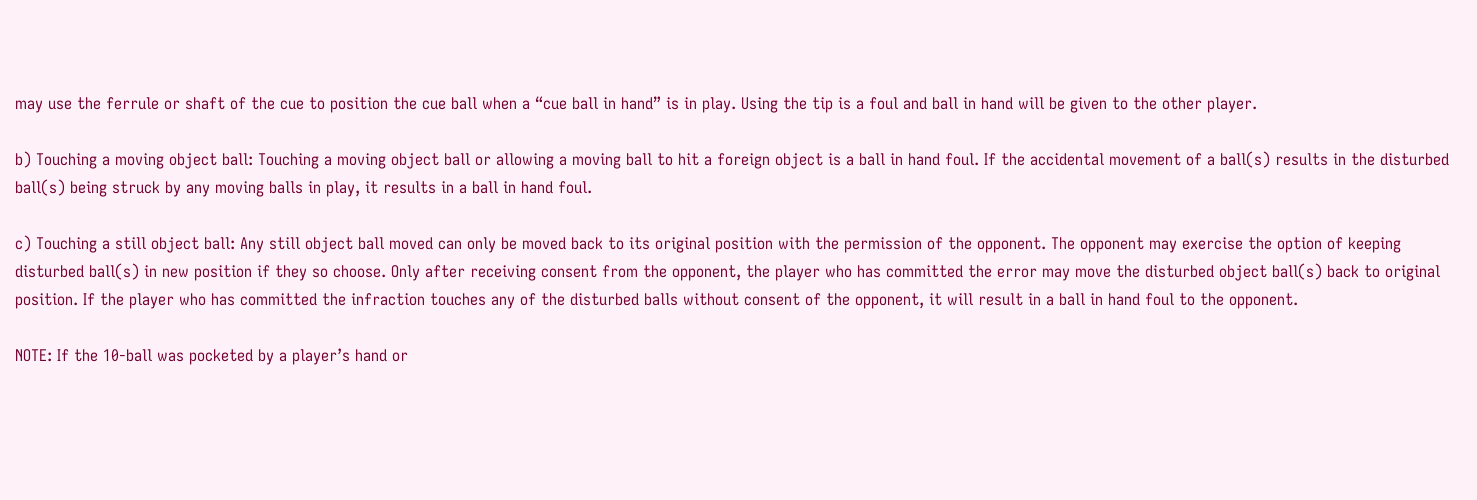may use the ferrule or shaft of the cue to position the cue ball when a “cue ball in hand” is in play. Using the tip is a foul and ball in hand will be given to the other player.

b) Touching a moving object ball: Touching a moving object ball or allowing a moving ball to hit a foreign object is a ball in hand foul. If the accidental movement of a ball(s) results in the disturbed ball(s) being struck by any moving balls in play, it results in a ball in hand foul.

c) Touching a still object ball: Any still object ball moved can only be moved back to its original position with the permission of the opponent. The opponent may exercise the option of keeping disturbed ball(s) in new position if they so choose. Only after receiving consent from the opponent, the player who has committed the error may move the disturbed object ball(s) back to original position. If the player who has committed the infraction touches any of the disturbed balls without consent of the opponent, it will result in a ball in hand foul to the opponent.

NOTE: If the 10-ball was pocketed by a player’s hand or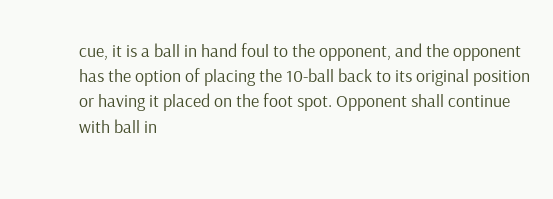cue, it is a ball in hand foul to the opponent, and the opponent has the option of placing the 10-ball back to its original position or having it placed on the foot spot. Opponent shall continue with ball in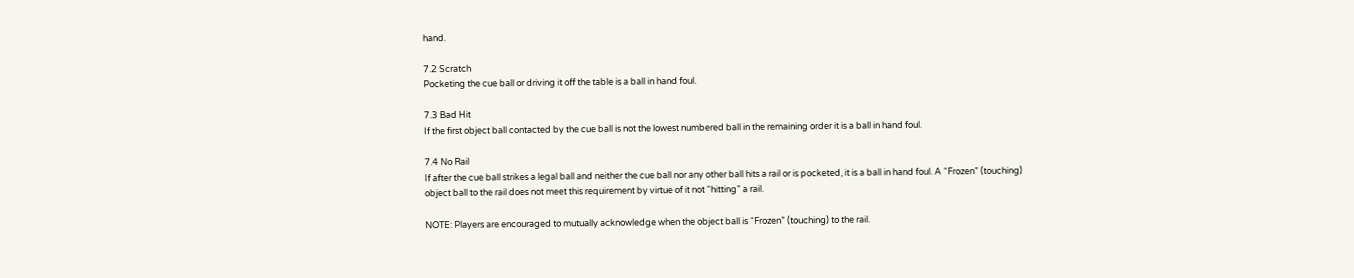hand.

7.2 Scratch
Pocketing the cue ball or driving it off the table is a ball in hand foul.

7.3 Bad Hit
If the first object ball contacted by the cue ball is not the lowest numbered ball in the remaining order it is a ball in hand foul.

7.4 No Rail
If after the cue ball strikes a legal ball and neither the cue ball nor any other ball hits a rail or is pocketed, it is a ball in hand foul. A “Frozen” (touching) object ball to the rail does not meet this requirement by virtue of it not “hitting” a rail.

NOTE: Players are encouraged to mutually acknowledge when the object ball is “Frozen” (touching) to the rail.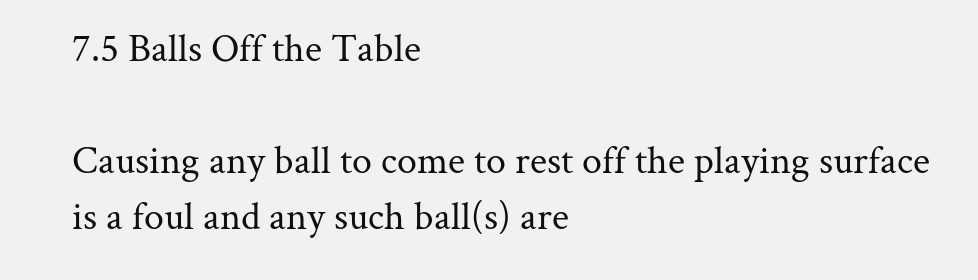7.5 Balls Off the Table

Causing any ball to come to rest off the playing surface is a foul and any such ball(s) are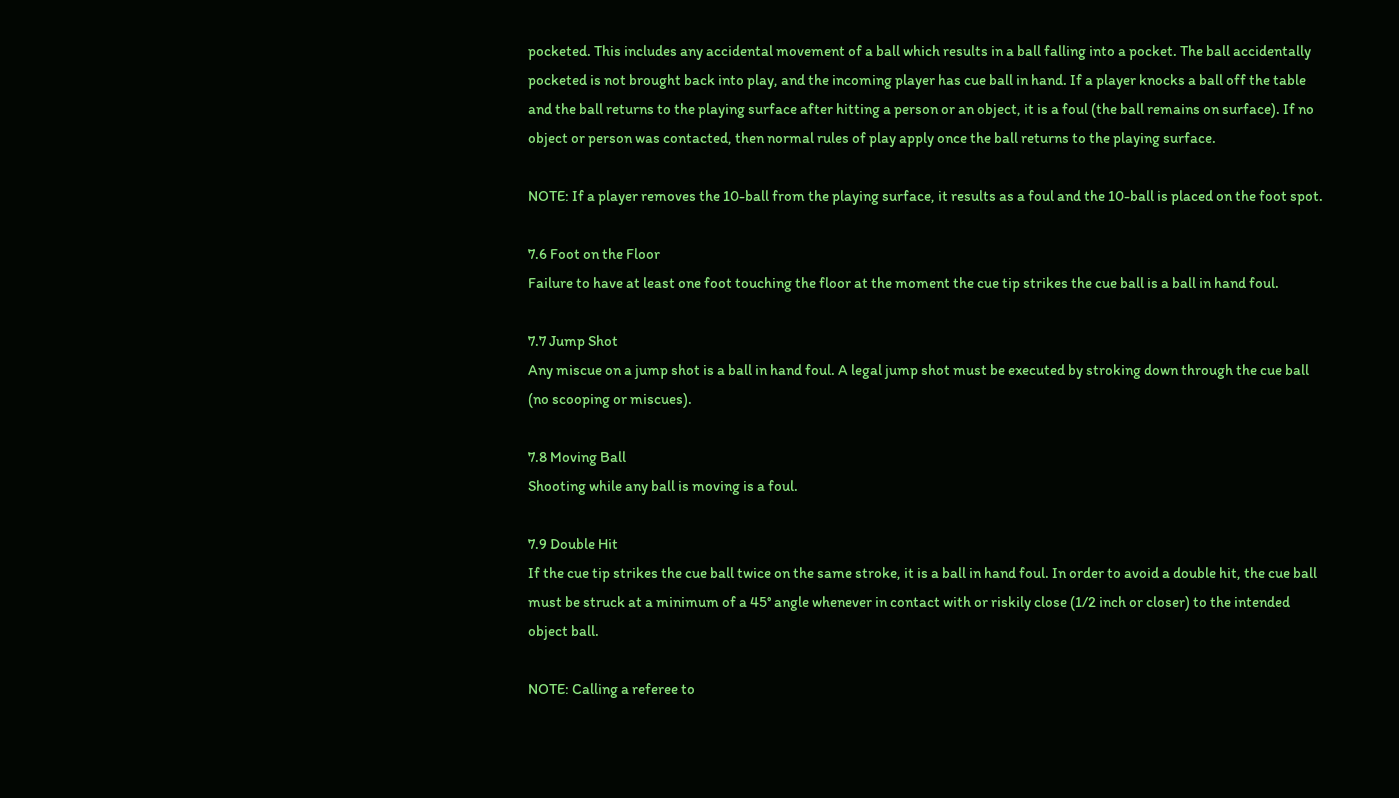pocketed. This includes any accidental movement of a ball which results in a ball falling into a pocket. The ball accidentally pocketed is not brought back into play, and the incoming player has cue ball in hand. If a player knocks a ball off the table and the ball returns to the playing surface after hitting a person or an object, it is a foul (the ball remains on surface). If no object or person was contacted, then normal rules of play apply once the ball returns to the playing surface.

NOTE: If a player removes the 10-ball from the playing surface, it results as a foul and the 10-ball is placed on the foot spot.

7.6 Foot on the Floor
Failure to have at least one foot touching the floor at the moment the cue tip strikes the cue ball is a ball in hand foul.

7.7 Jump Shot
Any miscue on a jump shot is a ball in hand foul. A legal jump shot must be executed by stroking down through the cue ball (no scooping or miscues).

7.8 Moving Ball
Shooting while any ball is moving is a foul.

7.9 Double Hit
If the cue tip strikes the cue ball twice on the same stroke, it is a ball in hand foul. In order to avoid a double hit, the cue ball must be struck at a minimum of a 45° angle whenever in contact with or riskily close (1/2 inch or closer) to the intended object ball.

NOTE: Calling a referee to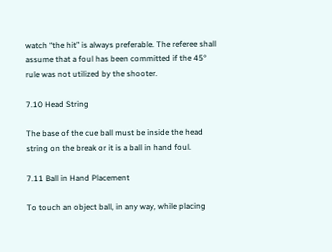watch “the hit” is always preferable. The referee shall assume that a foul has been committed if the 45° rule was not utilized by the shooter.

7.10 Head String

The base of the cue ball must be inside the head string on the break or it is a ball in hand foul.

7.11 Ball in Hand Placement

To touch an object ball, in any way, while placing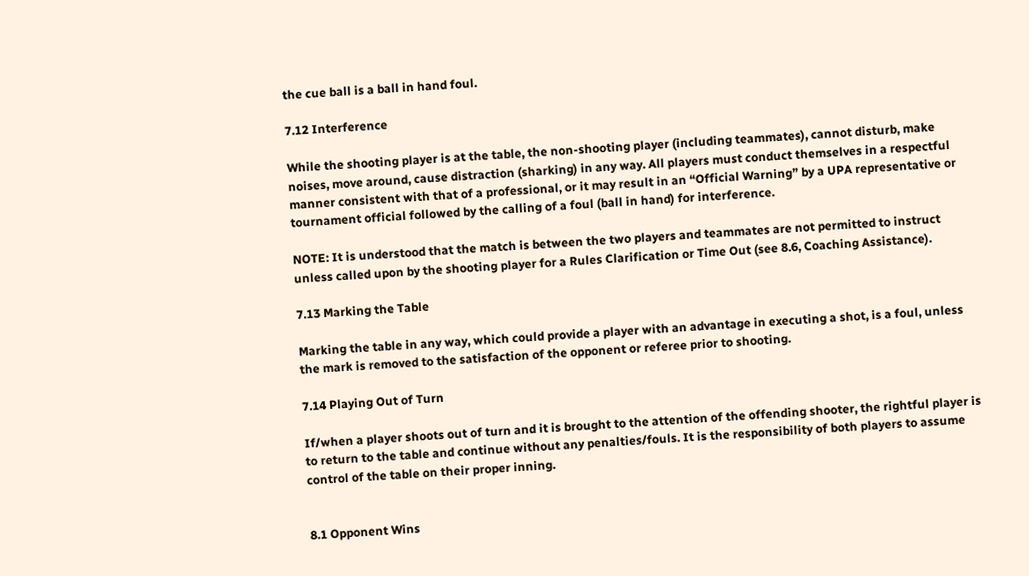the cue ball is a ball in hand foul.

7.12 Interference

While the shooting player is at the table, the non-shooting player (including teammates), cannot disturb, make noises, move around, cause distraction (sharking) in any way. All players must conduct themselves in a respectful manner consistent with that of a professional, or it may result in an “Official Warning” by a UPA representative or tournament official followed by the calling of a foul (ball in hand) for interference.

NOTE: It is understood that the match is between the two players and teammates are not permitted to instruct unless called upon by the shooting player for a Rules Clarification or Time Out (see 8.6, Coaching Assistance).

7.13 Marking the Table

Marking the table in any way, which could provide a player with an advantage in executing a shot, is a foul, unless the mark is removed to the satisfaction of the opponent or referee prior to shooting.

7.14 Playing Out of Turn

If/when a player shoots out of turn and it is brought to the attention of the offending shooter, the rightful player is to return to the table and continue without any penalties/fouls. It is the responsibility of both players to assume control of the table on their proper inning.


8.1 Opponent Wins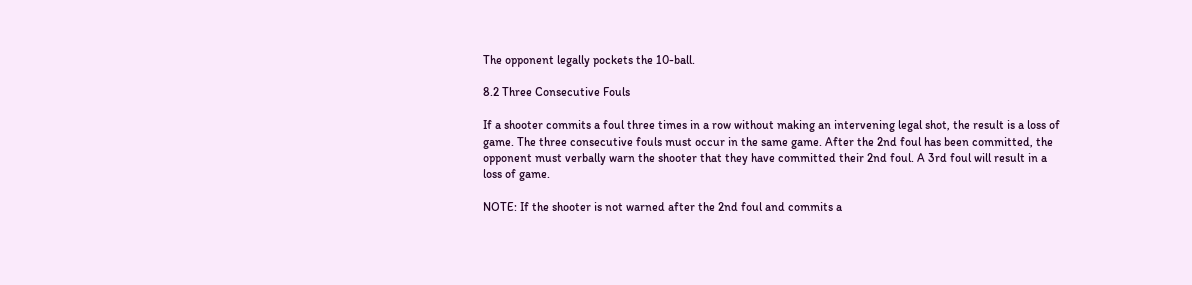The opponent legally pockets the 10-ball.

8.2 Three Consecutive Fouls

If a shooter commits a foul three times in a row without making an intervening legal shot, the result is a loss of game. The three consecutive fouls must occur in the same game. After the 2nd foul has been committed, the opponent must verbally warn the shooter that they have committed their 2nd foul. A 3rd foul will result in a loss of game.

NOTE: If the shooter is not warned after the 2nd foul and commits a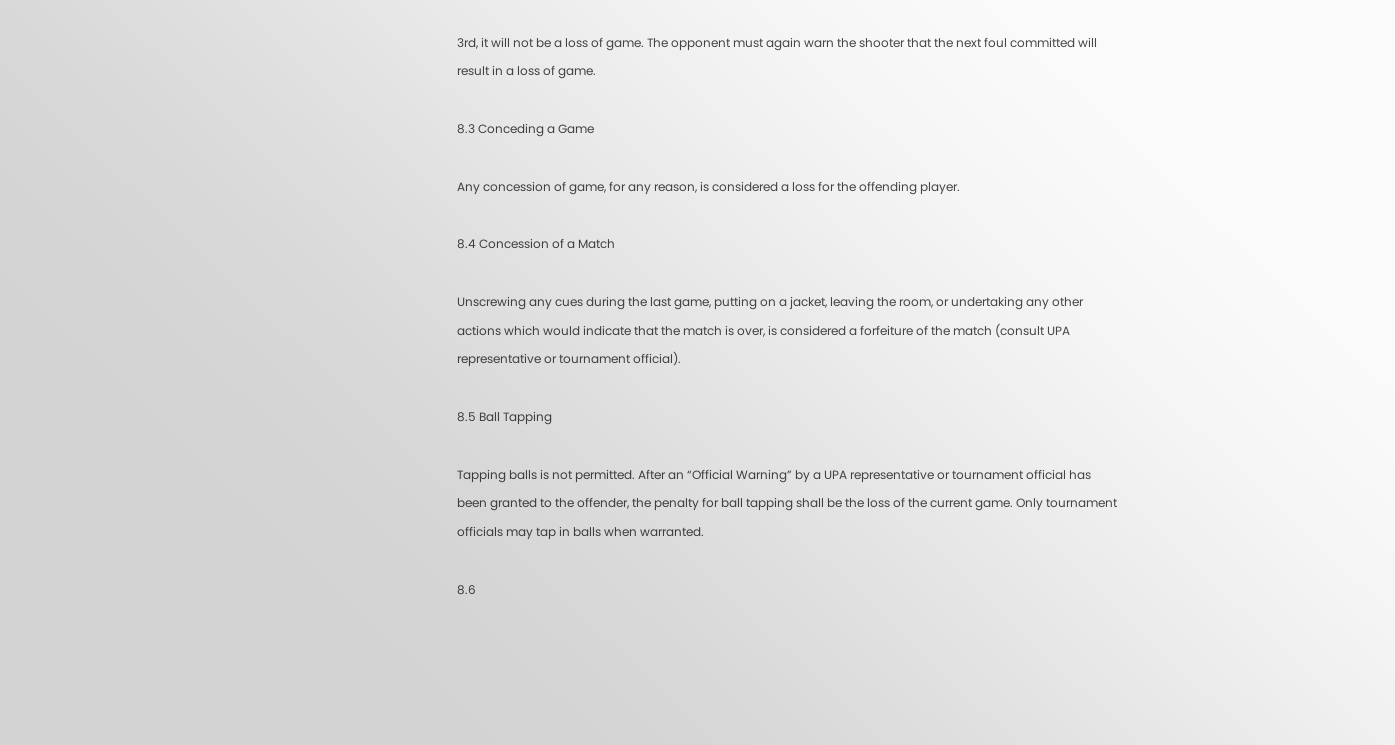3rd, it will not be a loss of game. The opponent must again warn the shooter that the next foul committed will result in a loss of game.

8.3 Conceding a Game

Any concession of game, for any reason, is considered a loss for the offending player.

8.4 Concession of a Match

Unscrewing any cues during the last game, putting on a jacket, leaving the room, or undertaking any other actions which would indicate that the match is over, is considered a forfeiture of the match (consult UPA representative or tournament official).

8.5 Ball Tapping

Tapping balls is not permitted. After an “Official Warning” by a UPA representative or tournament official has been granted to the offender, the penalty for ball tapping shall be the loss of the current game. Only tournament officials may tap in balls when warranted.

8.6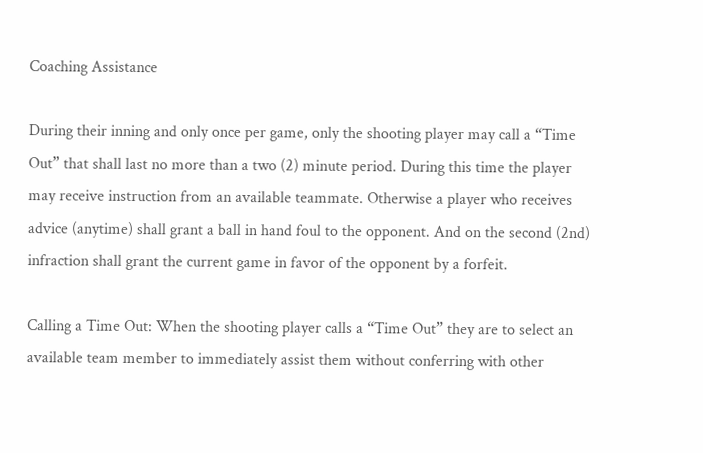Coaching Assistance

During their inning and only once per game, only the shooting player may call a “Time Out” that shall last no more than a two (2) minute period. During this time the player may receive instruction from an available teammate. Otherwise a player who receives advice (anytime) shall grant a ball in hand foul to the opponent. And on the second (2nd) infraction shall grant the current game in favor of the opponent by a forfeit.

Calling a Time Out: When the shooting player calls a “Time Out” they are to select an available team member to immediately assist them without conferring with other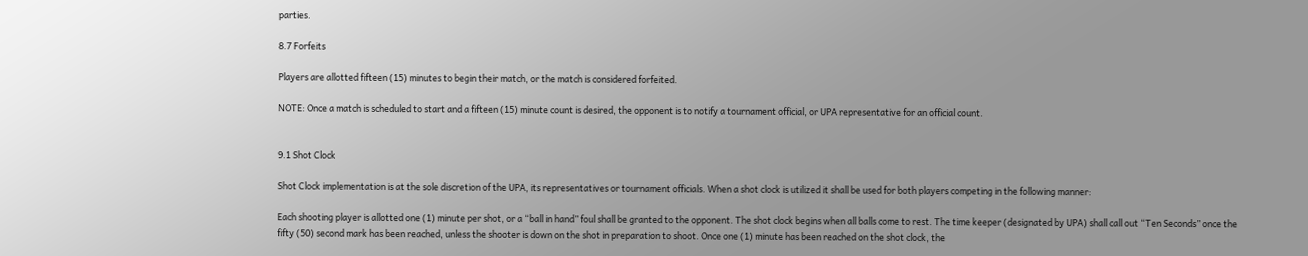parties.

8.7 Forfeits

Players are allotted fifteen (15) minutes to begin their match, or the match is considered forfeited.

NOTE: Once a match is scheduled to start and a fifteen (15) minute count is desired, the opponent is to notify a tournament official, or UPA representative for an official count.


9.1 Shot Clock

Shot Clock implementation is at the sole discretion of the UPA, its representatives or tournament officials. When a shot clock is utilized it shall be used for both players competing in the following manner:

Each shooting player is allotted one (1) minute per shot, or a “ball in hand” foul shall be granted to the opponent. The shot clock begins when all balls come to rest. The time keeper (designated by UPA) shall call out “Ten Seconds” once the fifty (50) second mark has been reached, unless the shooter is down on the shot in preparation to shoot. Once one (1) minute has been reached on the shot clock, the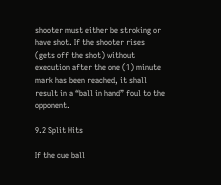shooter must either be stroking or have shot. If the shooter rises (gets off the shot) without execution after the one (1) minute mark has been reached, it shall result in a “ball in hand” foul to the opponent.

9.2 Split Hits

If the cue ball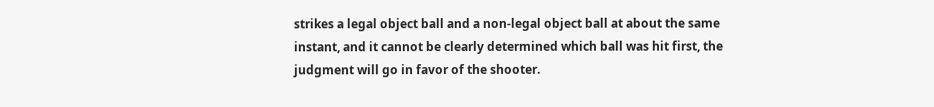strikes a legal object ball and a non-legal object ball at about the same instant, and it cannot be clearly determined which ball was hit first, the judgment will go in favor of the shooter.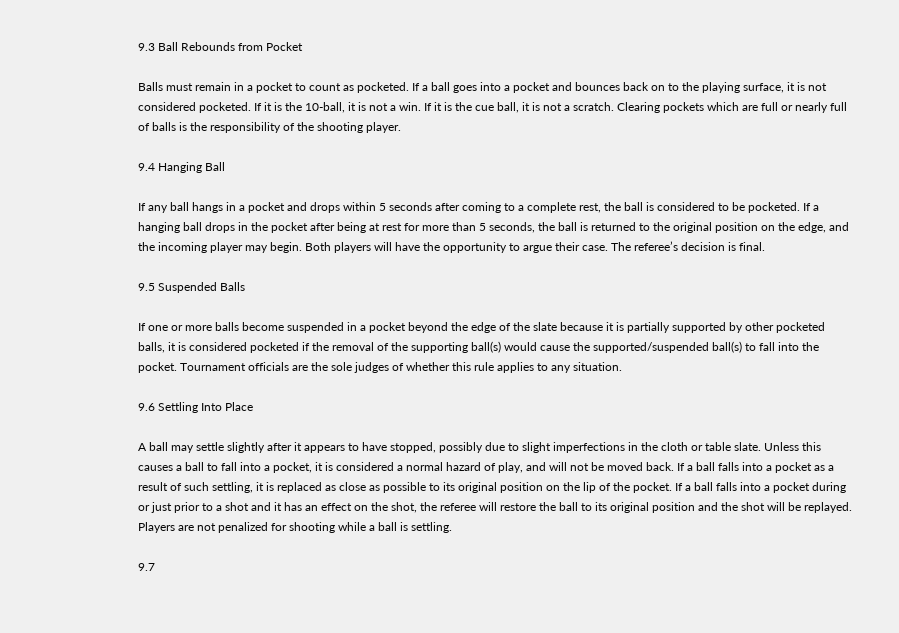9.3 Ball Rebounds from Pocket

Balls must remain in a pocket to count as pocketed. If a ball goes into a pocket and bounces back on to the playing surface, it is not considered pocketed. If it is the 10-ball, it is not a win. If it is the cue ball, it is not a scratch. Clearing pockets which are full or nearly full of balls is the responsibility of the shooting player.

9.4 Hanging Ball

If any ball hangs in a pocket and drops within 5 seconds after coming to a complete rest, the ball is considered to be pocketed. If a hanging ball drops in the pocket after being at rest for more than 5 seconds, the ball is returned to the original position on the edge, and the incoming player may begin. Both players will have the opportunity to argue their case. The referee’s decision is final.

9.5 Suspended Balls

If one or more balls become suspended in a pocket beyond the edge of the slate because it is partially supported by other pocketed balls, it is considered pocketed if the removal of the supporting ball(s) would cause the supported/suspended ball(s) to fall into the pocket. Tournament officials are the sole judges of whether this rule applies to any situation.

9.6 Settling Into Place

A ball may settle slightly after it appears to have stopped, possibly due to slight imperfections in the cloth or table slate. Unless this causes a ball to fall into a pocket, it is considered a normal hazard of play, and will not be moved back. If a ball falls into a pocket as a result of such settling, it is replaced as close as possible to its original position on the lip of the pocket. If a ball falls into a pocket during or just prior to a shot and it has an effect on the shot, the referee will restore the ball to its original position and the shot will be replayed. Players are not penalized for shooting while a ball is settling.

9.7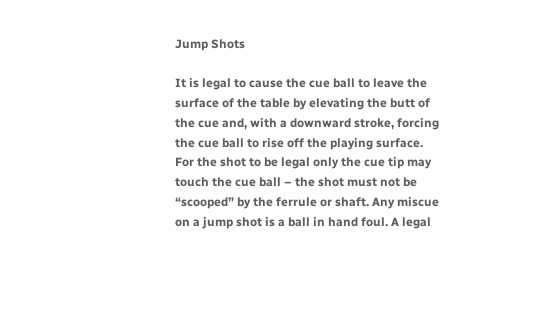Jump Shots

It is legal to cause the cue ball to leave the surface of the table by elevating the butt of the cue and, with a downward stroke, forcing the cue ball to rise off the playing surface. For the shot to be legal only the cue tip may touch the cue ball – the shot must not be “scooped” by the ferrule or shaft. Any miscue on a jump shot is a ball in hand foul. A legal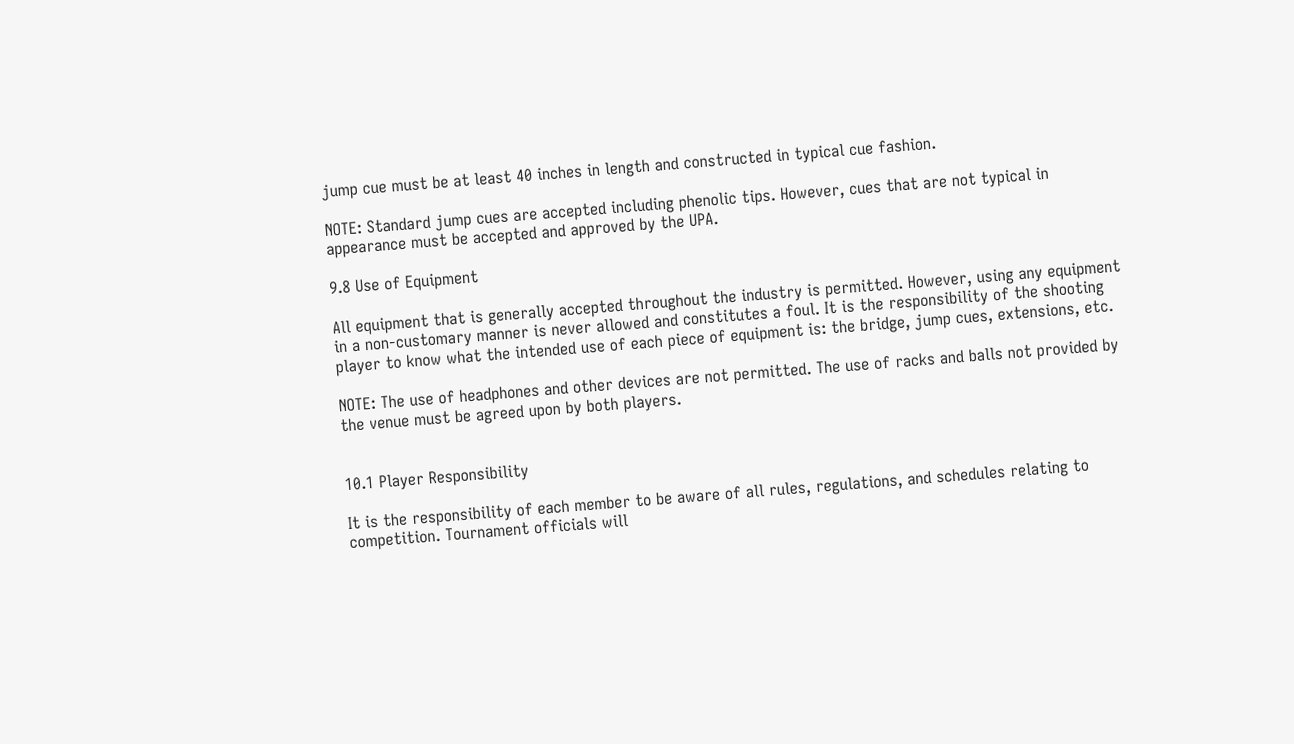jump cue must be at least 40 inches in length and constructed in typical cue fashion.

NOTE: Standard jump cues are accepted including phenolic tips. However, cues that are not typical in appearance must be accepted and approved by the UPA.

9.8 Use of Equipment

All equipment that is generally accepted throughout the industry is permitted. However, using any equipment in a non-customary manner is never allowed and constitutes a foul. It is the responsibility of the shooting player to know what the intended use of each piece of equipment is: the bridge, jump cues, extensions, etc.

NOTE: The use of headphones and other devices are not permitted. The use of racks and balls not provided by the venue must be agreed upon by both players.


10.1 Player Responsibility

It is the responsibility of each member to be aware of all rules, regulations, and schedules relating to competition. Tournament officials will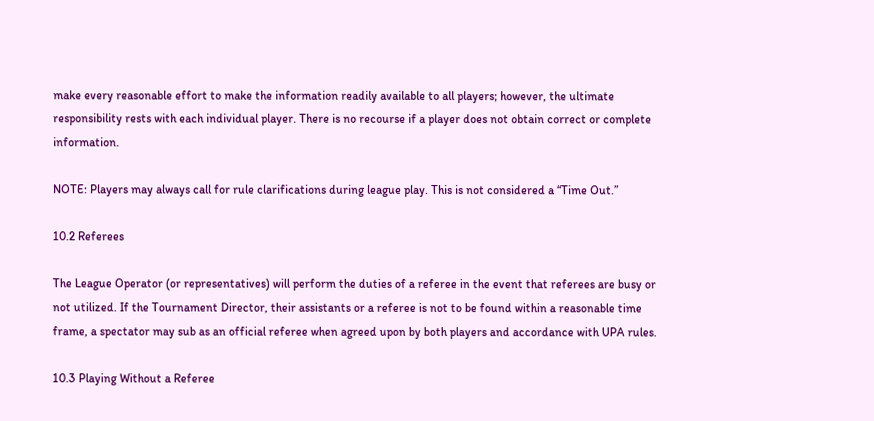make every reasonable effort to make the information readily available to all players; however, the ultimate responsibility rests with each individual player. There is no recourse if a player does not obtain correct or complete information.

NOTE: Players may always call for rule clarifications during league play. This is not considered a “Time Out.”

10.2 Referees

The League Operator (or representatives) will perform the duties of a referee in the event that referees are busy or not utilized. If the Tournament Director, their assistants or a referee is not to be found within a reasonable time frame, a spectator may sub as an official referee when agreed upon by both players and accordance with UPA rules.

10.3 Playing Without a Referee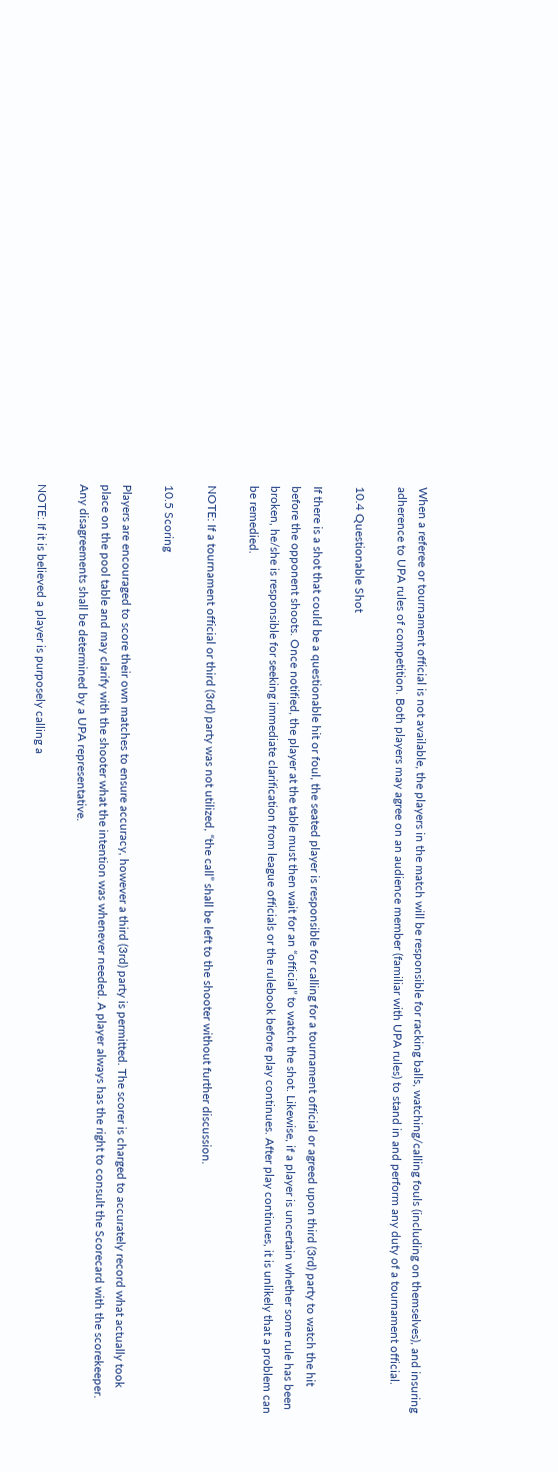When a referee or tournament official is not available, the players in the match will be responsible for racking balls, watching/calling fouls (including on themselves), and insuring adherence to UPA rules of competition. Both players may agree on an audience member (familiar with UPA rules) to stand in and perform any duty of a tournament official.

10.4 Questionable Shot

If there is a shot that could be a questionable hit or foul, the seated player is responsible for calling for a tournament official or agreed upon third (3rd) party to watch the hit before the opponent shoots. Once notified, the player at the table must then wait for an “official” to watch the shot. Likewise, if a player is uncertain whether some rule has been broken, he/she is responsible for seeking immediate clarification from league officials or the rulebook before play continues. After play continues, it is unlikely that a problem can be remedied.

NOTE: If a tournament official or third (3rd) party was not utilized, “the call” shall be left to the shooter without further discussion.

10.5 Scoring

Players are encouraged to score their own matches to ensure accuracy, however a third (3rd) party is permitted. The scorer is charged to accurately record what actually took place on the pool table and may clarify with the shooter what the intention was whenever needed. A player always has the right to consult the Scorecard with the scorekeeper. Any disagreements shall be determined by a UPA representative.

NOTE: If it is believed a player is purposely calling a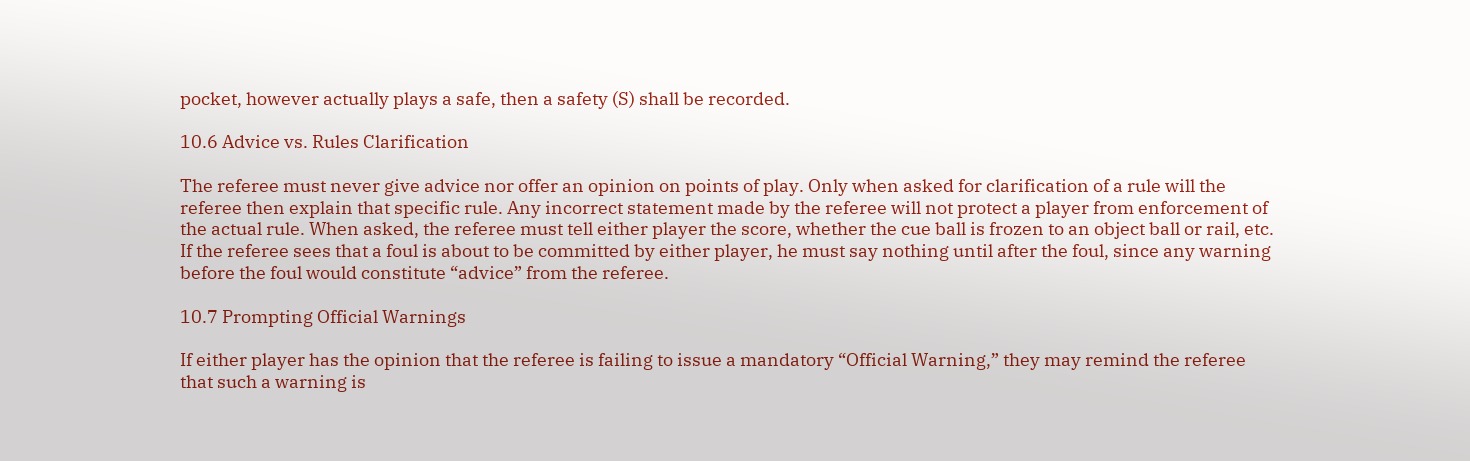pocket, however actually plays a safe, then a safety (S) shall be recorded.

10.6 Advice vs. Rules Clarification

The referee must never give advice nor offer an opinion on points of play. Only when asked for clarification of a rule will the referee then explain that specific rule. Any incorrect statement made by the referee will not protect a player from enforcement of the actual rule. When asked, the referee must tell either player the score, whether the cue ball is frozen to an object ball or rail, etc. If the referee sees that a foul is about to be committed by either player, he must say nothing until after the foul, since any warning before the foul would constitute “advice” from the referee.

10.7 Prompting Official Warnings

If either player has the opinion that the referee is failing to issue a mandatory “Official Warning,” they may remind the referee that such a warning is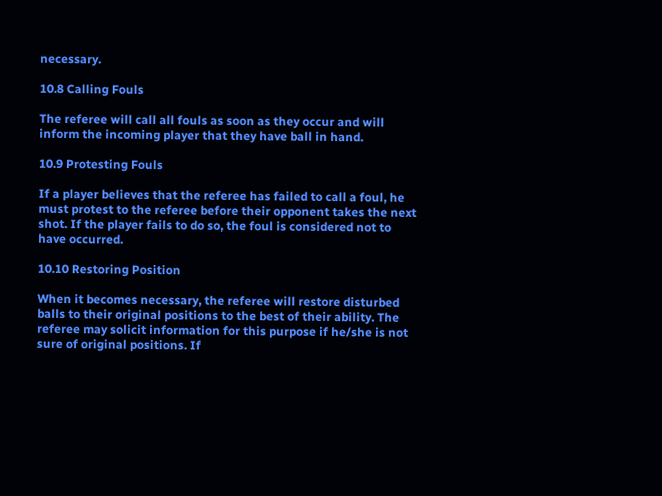necessary.

10.8 Calling Fouls

The referee will call all fouls as soon as they occur and will inform the incoming player that they have ball in hand.

10.9 Protesting Fouls

If a player believes that the referee has failed to call a foul, he must protest to the referee before their opponent takes the next shot. If the player fails to do so, the foul is considered not to have occurred.

10.10 Restoring Position

When it becomes necessary, the referee will restore disturbed balls to their original positions to the best of their ability. The referee may solicit information for this purpose if he/she is not sure of original positions. If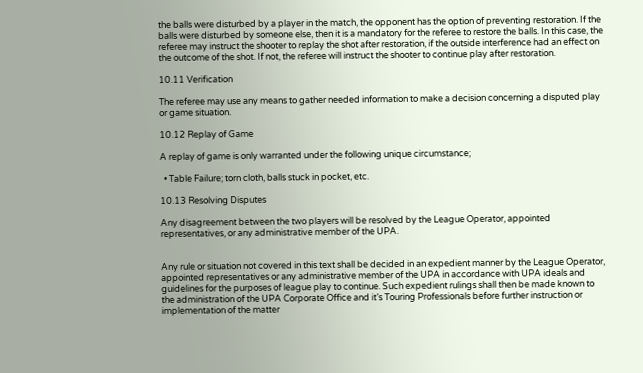the balls were disturbed by a player in the match, the opponent has the option of preventing restoration. If the balls were disturbed by someone else, then it is a mandatory for the referee to restore the balls. In this case, the referee may instruct the shooter to replay the shot after restoration, if the outside interference had an effect on the outcome of the shot. If not, the referee will instruct the shooter to continue play after restoration.

10.11 Verification

The referee may use any means to gather needed information to make a decision concerning a disputed play or game situation.

10.12 Replay of Game

A replay of game is only warranted under the following unique circumstance;

  • Table Failure; torn cloth, balls stuck in pocket, etc.

10.13 Resolving Disputes

Any disagreement between the two players will be resolved by the League Operator, appointed representatives, or any administrative member of the UPA.


Any rule or situation not covered in this text shall be decided in an expedient manner by the League Operator, appointed representatives or any administrative member of the UPA in accordance with UPA ideals and guidelines for the purposes of league play to continue. Such expedient rulings shall then be made known to the administration of the UPA Corporate Office and it’s Touring Professionals before further instruction or implementation of the matter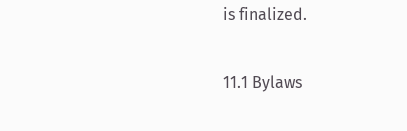is finalized.

11.1 Bylaws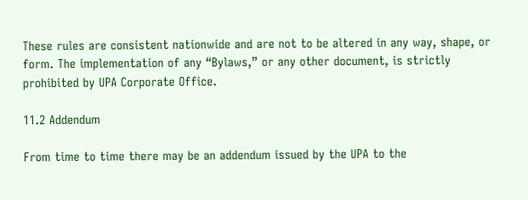These rules are consistent nationwide and are not to be altered in any way, shape, or form. The implementation of any “Bylaws,” or any other document, is strictly prohibited by UPA Corporate Office.

11.2 Addendum

From time to time there may be an addendum issued by the UPA to the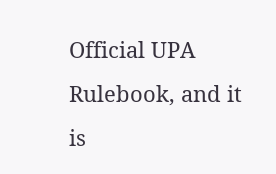Official UPA Rulebook, and it is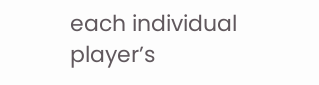each individual player’s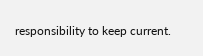responsibility to keep current.